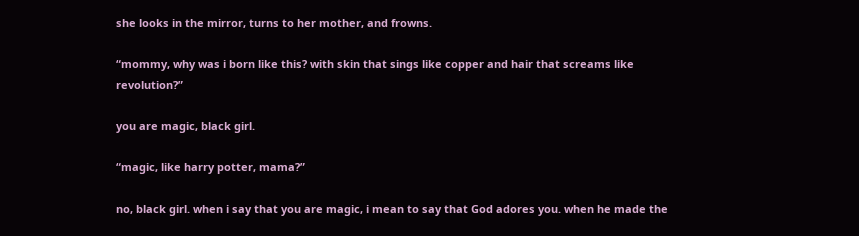she looks in the mirror, turns to her mother, and frowns.

“mommy, why was i born like this? with skin that sings like copper and hair that screams like revolution?”

you are magic, black girl.

“magic, like harry potter, mama?”

no, black girl. when i say that you are magic, i mean to say that God adores you. when he made the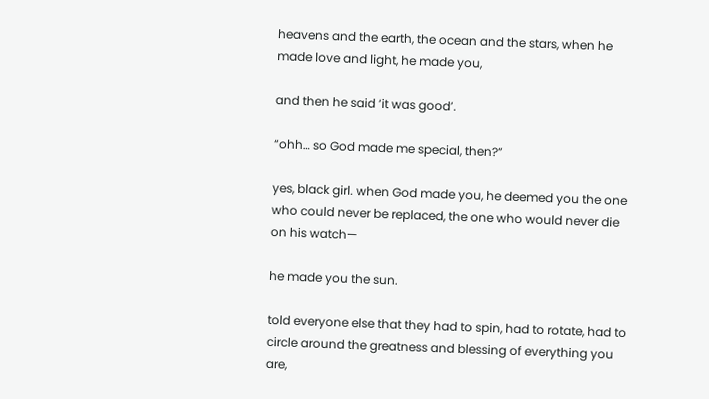heavens and the earth, the ocean and the stars, when he made love and light, he made you,

and then he said ‘it was good’.

“ohh… so God made me special, then?”

yes, black girl. when God made you, he deemed you the one who could never be replaced, the one who would never die on his watch—

he made you the sun.

told everyone else that they had to spin, had to rotate, had to circle around the greatness and blessing of everything you are,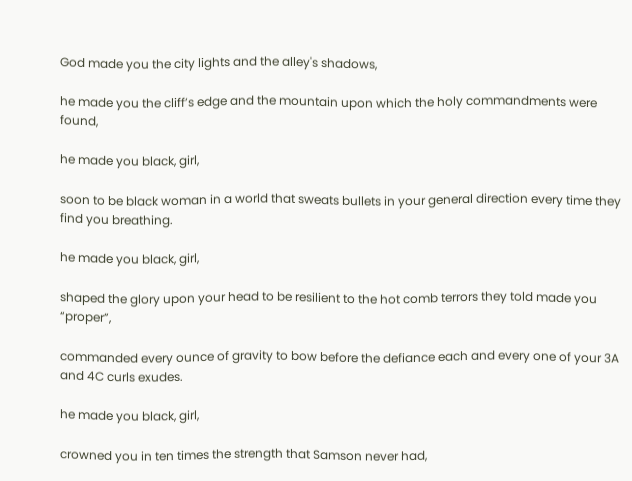God made you the city lights and the alley's shadows,

he made you the cliff’s edge and the mountain upon which the holy commandments were found,

he made you black, girl,

soon to be black woman in a world that sweats bullets in your general direction every time they find you breathing.

he made you black, girl,

shaped the glory upon your head to be resilient to the hot comb terrors they told made you “proper”,

commanded every ounce of gravity to bow before the defiance each and every one of your 3A and 4C curls exudes.

he made you black, girl,

crowned you in ten times the strength that Samson never had,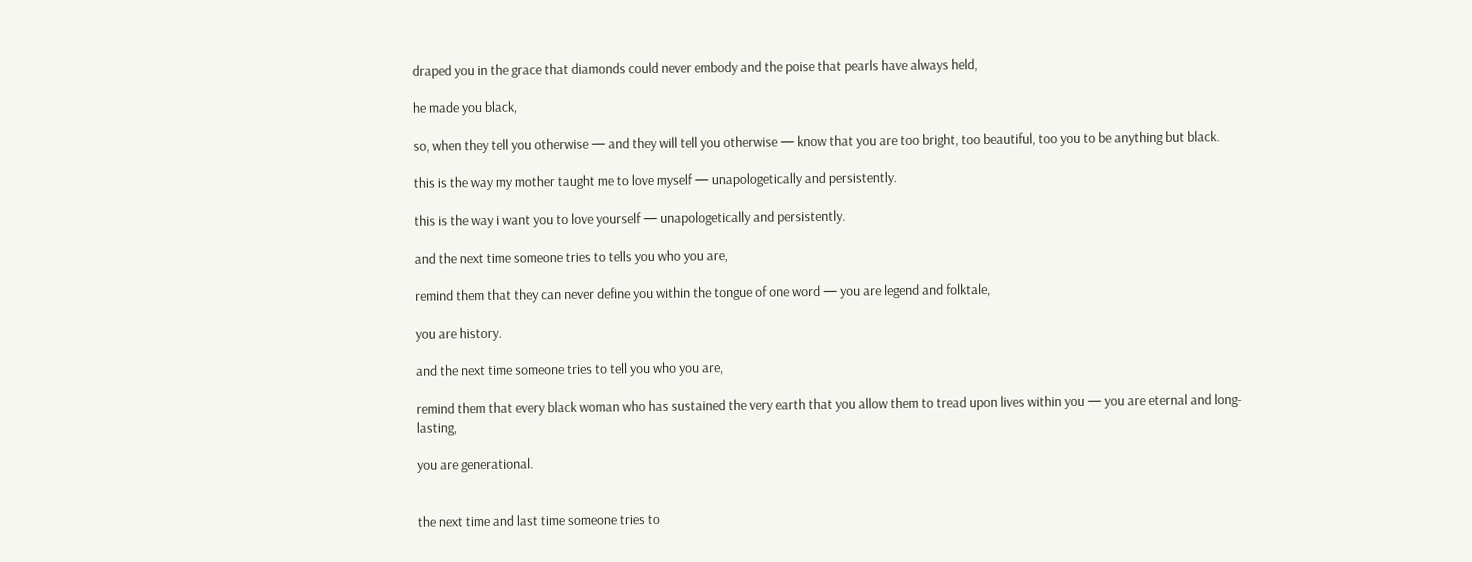draped you in the grace that diamonds could never embody and the poise that pearls have always held,

he made you black,

so, when they tell you otherwise — and they will tell you otherwise — know that you are too bright, too beautiful, too you to be anything but black.

this is the way my mother taught me to love myself — unapologetically and persistently.

this is the way i want you to love yourself — unapologetically and persistently.

and the next time someone tries to tells you who you are,

remind them that they can never define you within the tongue of one word — you are legend and folktale,

you are history.

and the next time someone tries to tell you who you are,

remind them that every black woman who has sustained the very earth that you allow them to tread upon lives within you — you are eternal and long-lasting,

you are generational.


the next time and last time someone tries to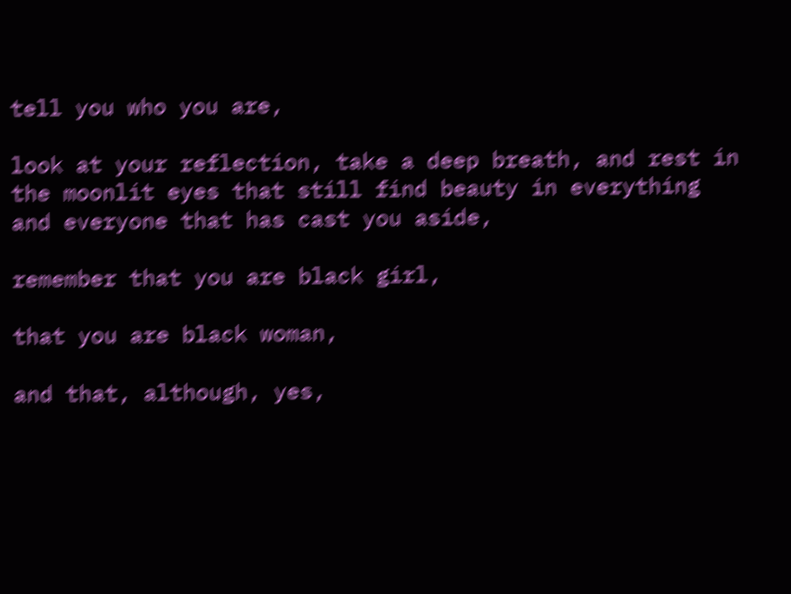tell you who you are,

look at your reflection, take a deep breath, and rest in the moonlit eyes that still find beauty in everything and everyone that has cast you aside,

remember that you are black girl,

that you are black woman,

and that, although, yes,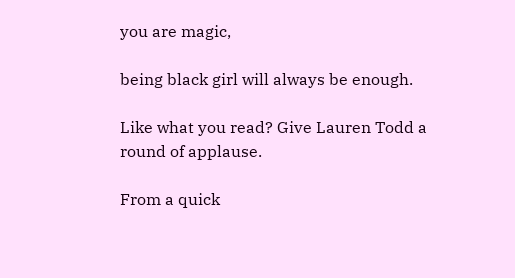you are magic,

being black girl will always be enough.

Like what you read? Give Lauren Todd a round of applause.

From a quick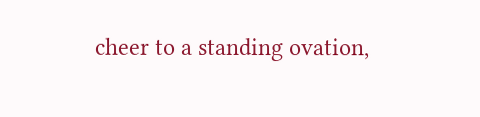cheer to a standing ovation,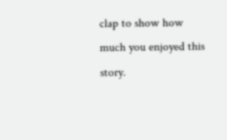clap to show how much you enjoyed this story.